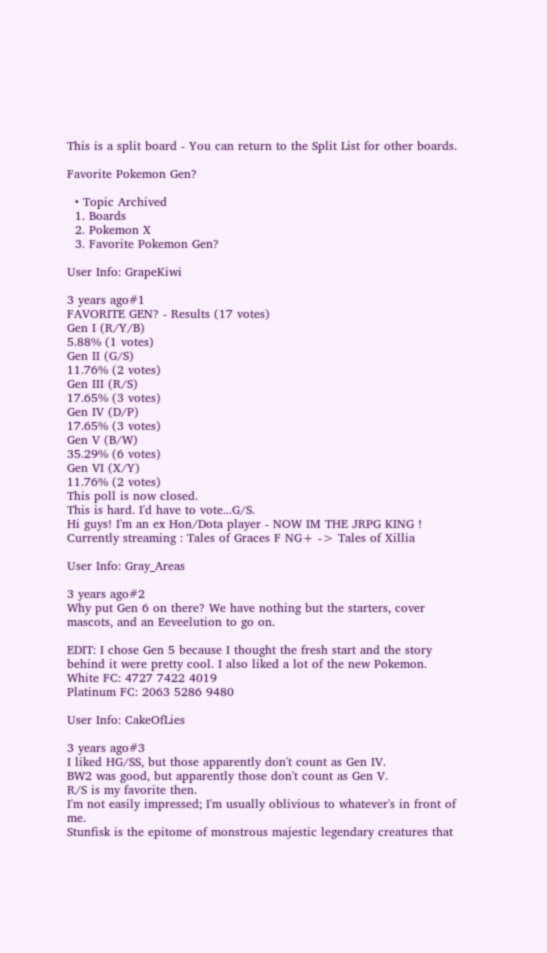This is a split board - You can return to the Split List for other boards.

Favorite Pokemon Gen?

  • Topic Archived
  1. Boards
  2. Pokemon X
  3. Favorite Pokemon Gen?

User Info: GrapeKiwi

3 years ago#1
FAVORITE GEN? - Results (17 votes)
Gen I (R/Y/B)
5.88% (1 votes)
Gen II (G/S)
11.76% (2 votes)
Gen III (R/S)
17.65% (3 votes)
Gen IV (D/P)
17.65% (3 votes)
Gen V (B/W)
35.29% (6 votes)
Gen VI (X/Y)
11.76% (2 votes)
This poll is now closed.
This is hard. I'd have to vote...G/S.
Hi guys! I'm an ex Hon/Dota player - NOW IM THE JRPG KING ! Currently streaming : Tales of Graces F NG+ -> Tales of Xillia

User Info: Gray_Areas

3 years ago#2
Why put Gen 6 on there? We have nothing but the starters, cover mascots, and an Eeveelution to go on.

EDIT: I chose Gen 5 because I thought the fresh start and the story behind it were pretty cool. I also liked a lot of the new Pokemon.
White FC: 4727 7422 4019
Platinum FC: 2063 5286 9480

User Info: CakeOfLies

3 years ago#3
I liked HG/SS, but those apparently don't count as Gen IV.
BW2 was good, but apparently those don't count as Gen V.
R/S is my favorite then.
I'm not easily impressed; I'm usually oblivious to whatever's in front of me.
Stunfisk is the epitome of monstrous majestic legendary creatures that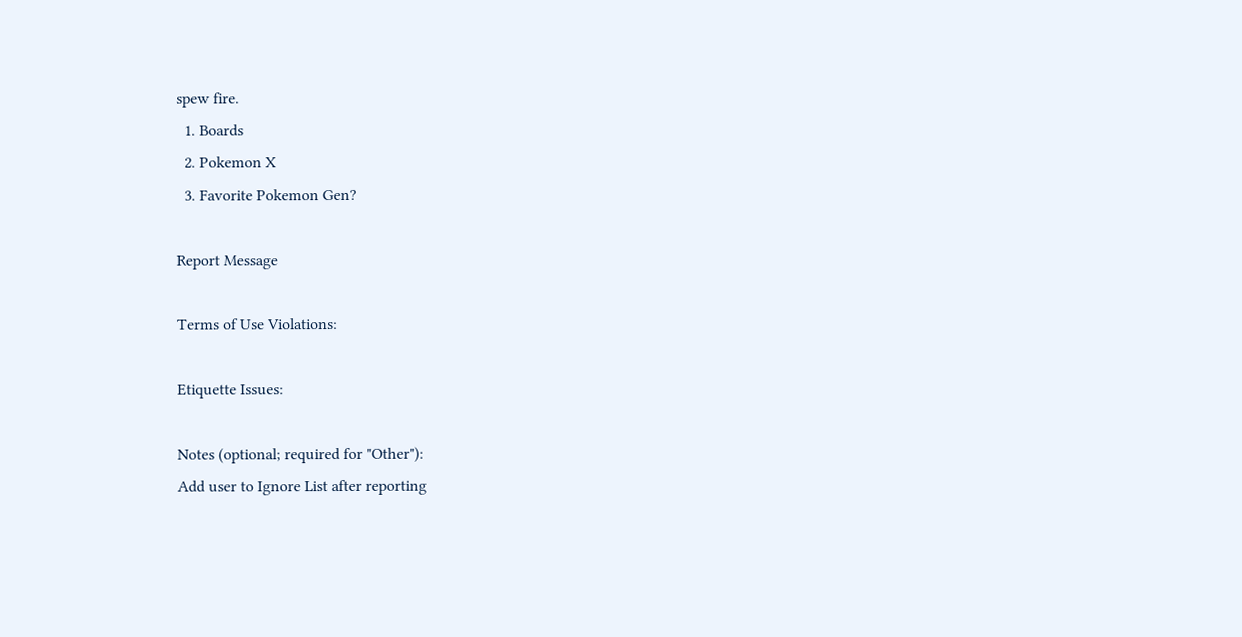spew fire.
  1. Boards
  2. Pokemon X
  3. Favorite Pokemon Gen?

Report Message

Terms of Use Violations:

Etiquette Issues:

Notes (optional; required for "Other"):
Add user to Ignore List after reporting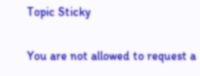Topic Sticky

You are not allowed to request a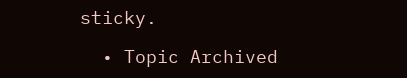sticky.

  • Topic Archived